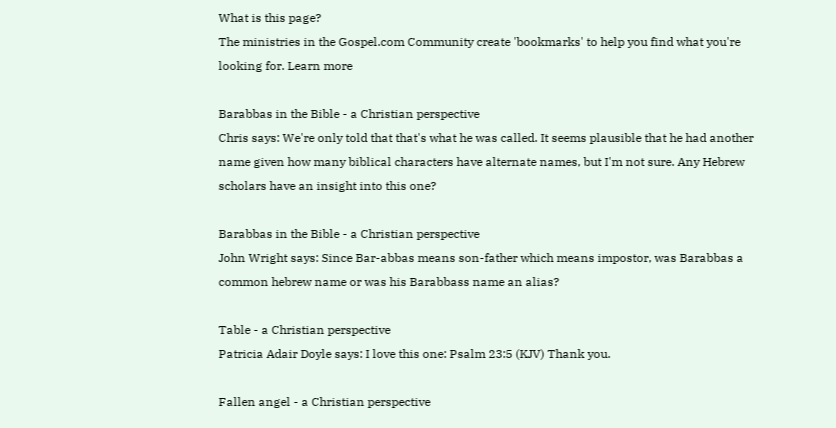What is this page?
The ministries in the Gospel.com Community create 'bookmarks' to help you find what you're looking for. Learn more

Barabbas in the Bible - a Christian perspective
Chris says: We're only told that that's what he was called. It seems plausible that he had another name given how many biblical characters have alternate names, but I'm not sure. Any Hebrew scholars have an insight into this one?

Barabbas in the Bible - a Christian perspective
John Wright says: Since Bar-abbas means son-father which means impostor, was Barabbas a common hebrew name or was his Barabbass name an alias?

Table - a Christian perspective
Patricia Adair Doyle says: I love this one: Psalm 23:5 (KJV) Thank you.

Fallen angel - a Christian perspective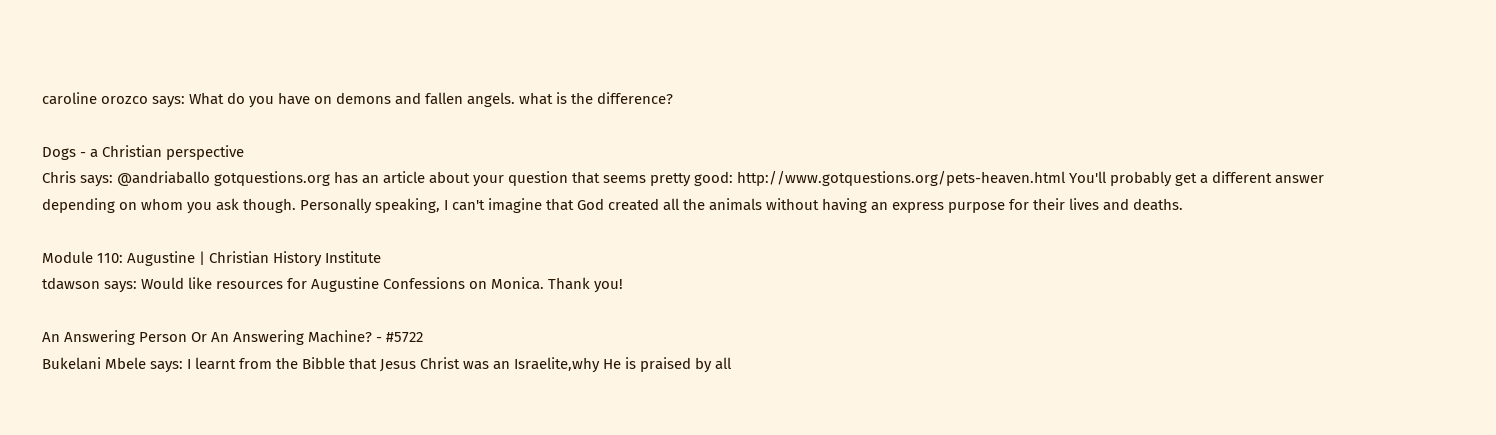caroline orozco says: What do you have on demons and fallen angels. what is the difference?

Dogs - a Christian perspective
Chris says: @andriaballo gotquestions.org has an article about your question that seems pretty good: http://www.gotquestions.org/pets-heaven.html You'll probably get a different answer depending on whom you ask though. Personally speaking, I can't imagine that God created all the animals without having an express purpose for their lives and deaths.

Module 110: Augustine | Christian History Institute
tdawson says: Would like resources for Augustine Confessions on Monica. Thank you!

An Answering Person Or An Answering Machine? - #5722
Bukelani Mbele says: I learnt from the Bibble that Jesus Christ was an Israelite,why He is praised by all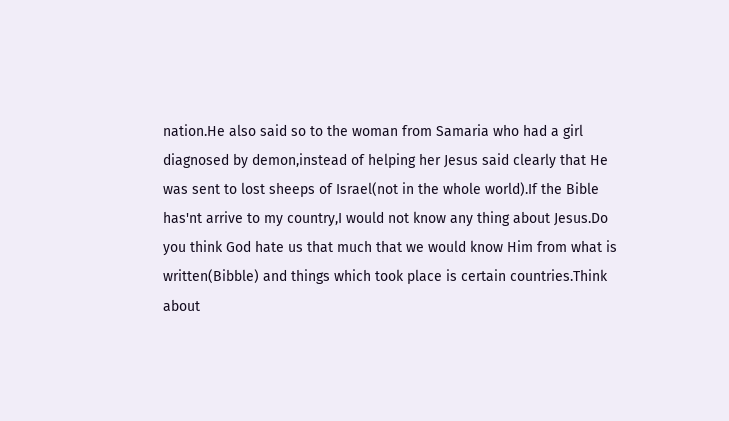nation.He also said so to the woman from Samaria who had a girl diagnosed by demon,instead of helping her Jesus said clearly that He was sent to lost sheeps of Israel(not in the whole world).If the Bible has'nt arrive to my country,I would not know any thing about Jesus.Do you think God hate us that much that we would know Him from what is written(Bibble) and things which took place is certain countries.Think about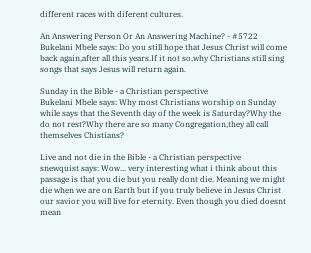different races with diferent cultures.

An Answering Person Or An Answering Machine? - #5722
Bukelani Mbele says: Do you still hope that Jesus Christ will come back again,after all this years.If it not so,why Christians still sing songs that says Jesus will return again.

Sunday in the Bible - a Christian perspective
Bukelani Mbele says: Why most Christians worship on Sunday while says that the Seventh day of the week is Saturday?Why the do not rest?Why there are so many Congregation,they all call themselves Chistians?

Live and not die in the Bible - a Christian perspective
snewquist says: Wow... very interesting what i think about this passage is that you die but you really dont die. Meaning we might die when we are on Earth but if you truly believe in Jesus Christ our savior you will live for eternity. Even though you died doesnt mean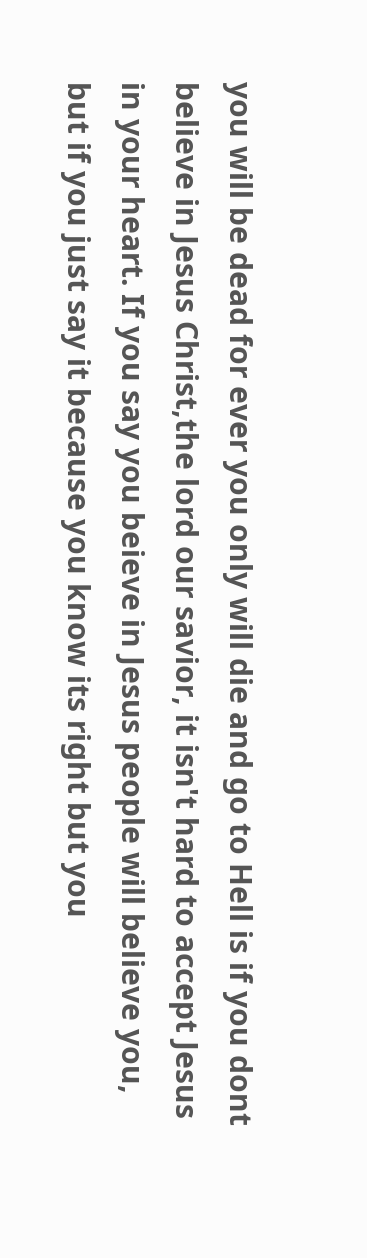you will be dead for ever you only will die and go to Hell is if you dont believe in Jesus Christ,the lord our savior, it isn't hard to accept Jesus in your heart. If you say you beieve in Jesus people will believe you, but if you just say it because you know its right but you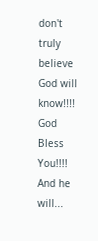don't truly believe God will know!!!! God Bless You!!!! And he will...